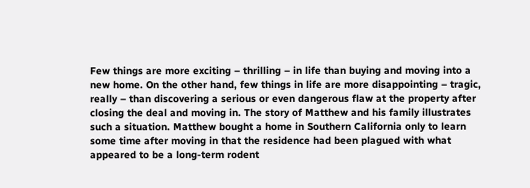Few things are more exciting – thrilling – in life than buying and moving into a new home. On the other hand, few things in life are more disappointing – tragic, really – than discovering a serious or even dangerous flaw at the property after closing the deal and moving in. The story of Matthew and his family illustrates such a situation. Matthew bought a home in Southern California only to learn some time after moving in that the residence had been plagued with what appeared to be a long-term rodent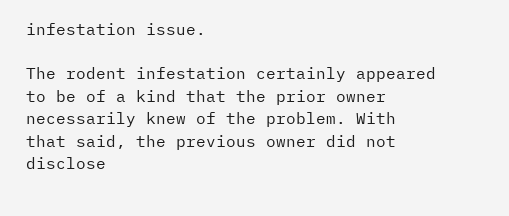infestation issue.

The rodent infestation certainly appeared to be of a kind that the prior owner necessarily knew of the problem. With that said, the previous owner did not disclose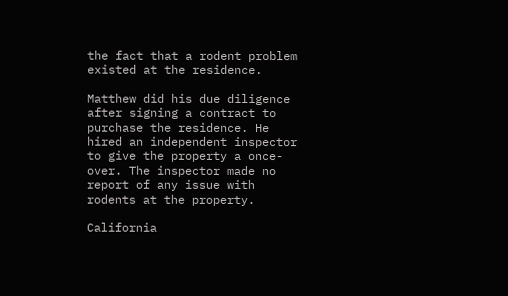the fact that a rodent problem existed at the residence.

Matthew did his due diligence after signing a contract to purchase the residence. He hired an independent inspector to give the property a once-over. The inspector made no report of any issue with rodents at the property.

California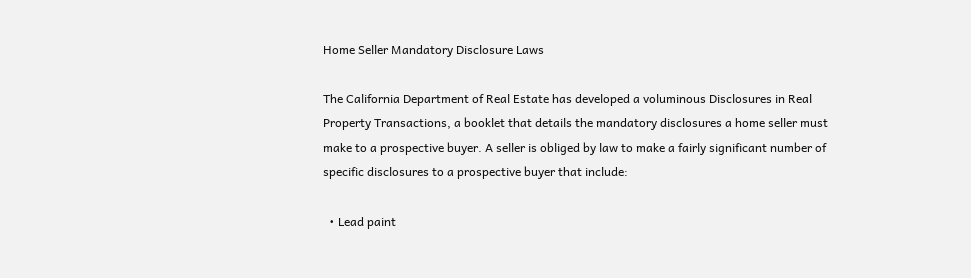Home Seller Mandatory Disclosure Laws

The California Department of Real Estate has developed a voluminous Disclosures in Real Property Transactions, a booklet that details the mandatory disclosures a home seller must make to a prospective buyer. A seller is obliged by law to make a fairly significant number of specific disclosures to a prospective buyer that include:

  • Lead paint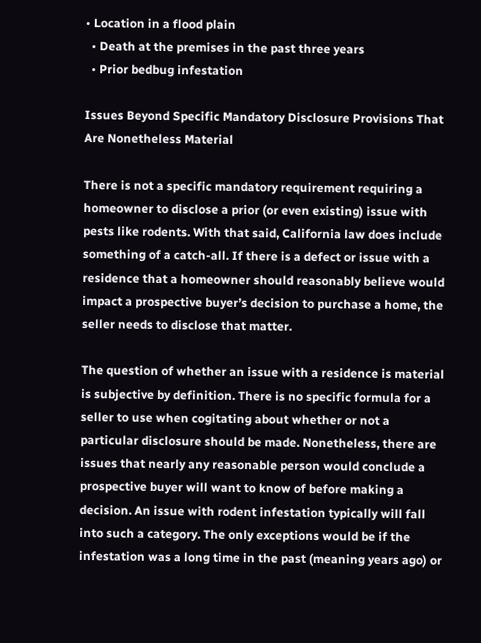• Location in a flood plain
  • Death at the premises in the past three years
  • Prior bedbug infestation

Issues Beyond Specific Mandatory Disclosure Provisions That Are Nonetheless Material

There is not a specific mandatory requirement requiring a homeowner to disclose a prior (or even existing) issue with pests like rodents. With that said, California law does include something of a catch-all. If there is a defect or issue with a residence that a homeowner should reasonably believe would impact a prospective buyer’s decision to purchase a home, the seller needs to disclose that matter.

The question of whether an issue with a residence is material is subjective by definition. There is no specific formula for a seller to use when cogitating about whether or not a particular disclosure should be made. Nonetheless, there are issues that nearly any reasonable person would conclude a prospective buyer will want to know of before making a decision. An issue with rodent infestation typically will fall into such a category. The only exceptions would be if the infestation was a long time in the past (meaning years ago) or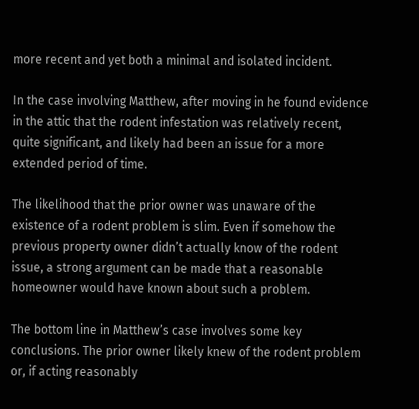more recent and yet both a minimal and isolated incident.

In the case involving Matthew, after moving in he found evidence in the attic that the rodent infestation was relatively recent, quite significant, and likely had been an issue for a more extended period of time.

The likelihood that the prior owner was unaware of the existence of a rodent problem is slim. Even if somehow the previous property owner didn’t actually know of the rodent issue, a strong argument can be made that a reasonable homeowner would have known about such a problem.

The bottom line in Matthew’s case involves some key conclusions. The prior owner likely knew of the rodent problem or, if acting reasonably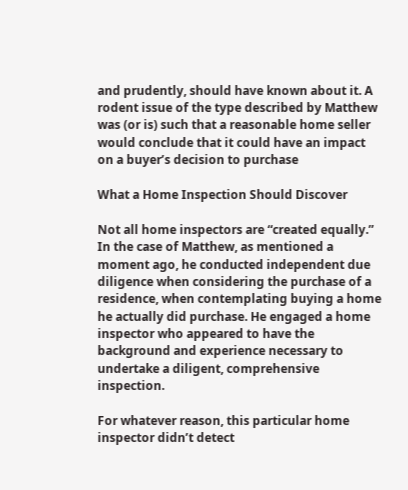and prudently, should have known about it. A rodent issue of the type described by Matthew was (or is) such that a reasonable home seller would conclude that it could have an impact on a buyer’s decision to purchase

What a Home Inspection Should Discover

Not all home inspectors are “created equally.” In the case of Matthew, as mentioned a moment ago, he conducted independent due diligence when considering the purchase of a residence, when contemplating buying a home he actually did purchase. He engaged a home inspector who appeared to have the background and experience necessary to undertake a diligent, comprehensive inspection.

For whatever reason, this particular home inspector didn’t detect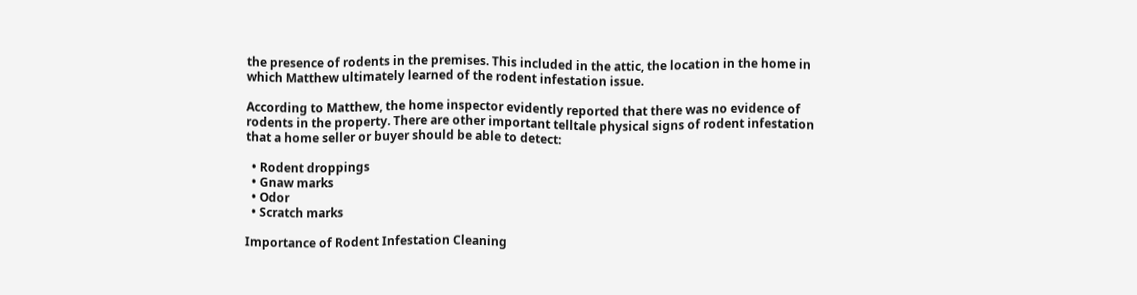the presence of rodents in the premises. This included in the attic, the location in the home in which Matthew ultimately learned of the rodent infestation issue.

According to Matthew, the home inspector evidently reported that there was no evidence of rodents in the property. There are other important telltale physical signs of rodent infestation that a home seller or buyer should be able to detect:

  • Rodent droppings
  • Gnaw marks
  • Odor
  • Scratch marks

Importance of Rodent Infestation Cleaning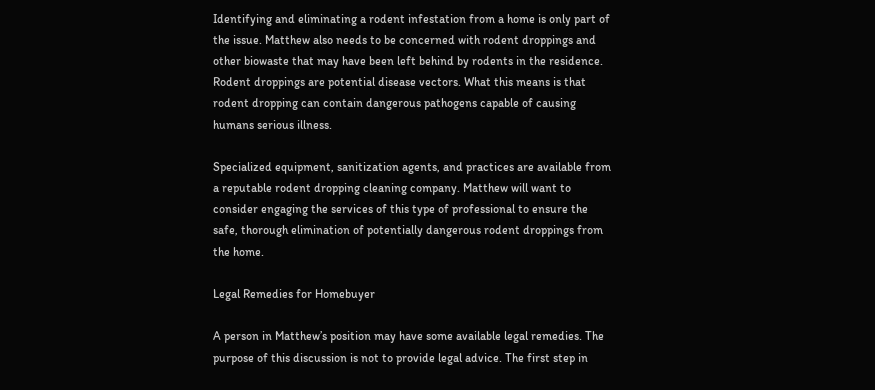Identifying and eliminating a rodent infestation from a home is only part of the issue. Matthew also needs to be concerned with rodent droppings and other biowaste that may have been left behind by rodents in the residence. Rodent droppings are potential disease vectors. What this means is that rodent dropping can contain dangerous pathogens capable of causing humans serious illness.

Specialized equipment, sanitization agents, and practices are available from a reputable rodent dropping cleaning company. Matthew will want to consider engaging the services of this type of professional to ensure the safe, thorough elimination of potentially dangerous rodent droppings from the home.

Legal Remedies for Homebuyer

A person in Matthew’s position may have some available legal remedies. The purpose of this discussion is not to provide legal advice. The first step in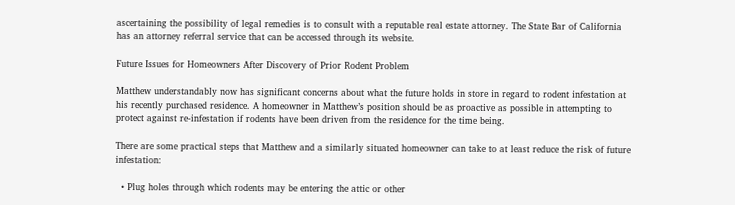ascertaining the possibility of legal remedies is to consult with a reputable real estate attorney. The State Bar of California has an attorney referral service that can be accessed through its website.

Future Issues for Homeowners After Discovery of Prior Rodent Problem

Matthew understandably now has significant concerns about what the future holds in store in regard to rodent infestation at his recently purchased residence. A homeowner in Matthew’s position should be as proactive as possible in attempting to protect against re-infestation if rodents have been driven from the residence for the time being.

There are some practical steps that Matthew and a similarly situated homeowner can take to at least reduce the risk of future infestation:

  • Plug holes through which rodents may be entering the attic or other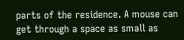parts of the residence. A mouse can get through a space as small as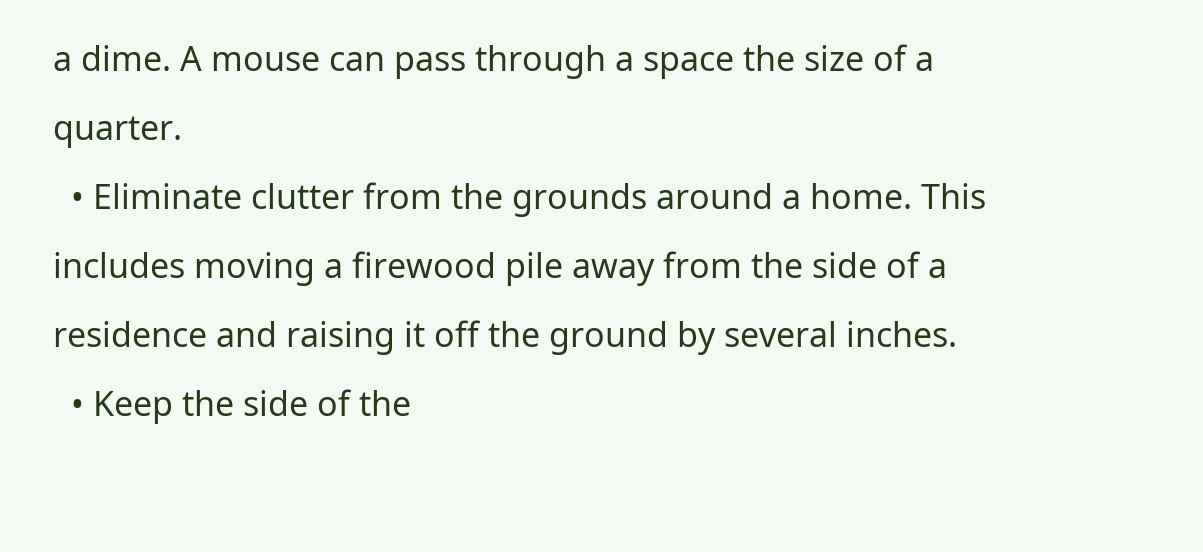a dime. A mouse can pass through a space the size of a quarter.
  • Eliminate clutter from the grounds around a home. This includes moving a firewood pile away from the side of a residence and raising it off the ground by several inches.
  • Keep the side of the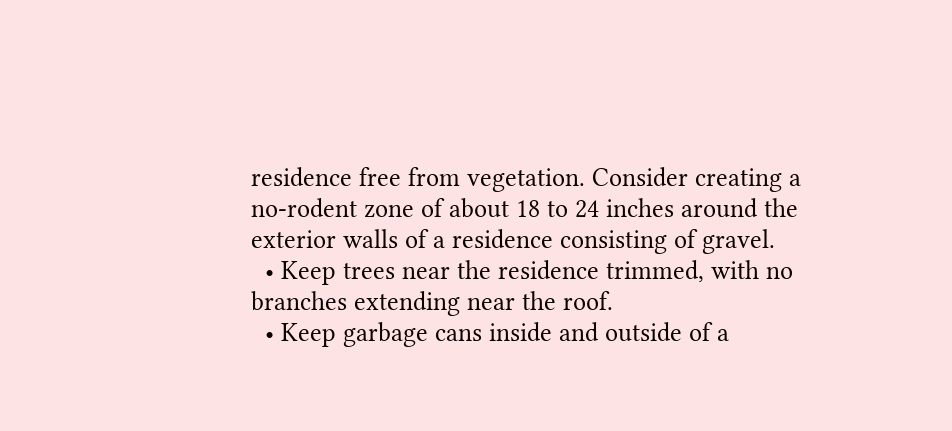residence free from vegetation. Consider creating a no-rodent zone of about 18 to 24 inches around the exterior walls of a residence consisting of gravel.
  • Keep trees near the residence trimmed, with no branches extending near the roof.
  • Keep garbage cans inside and outside of a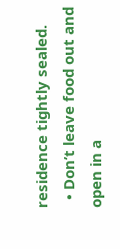residence tightly sealed.
  • Don’t leave food out and open in a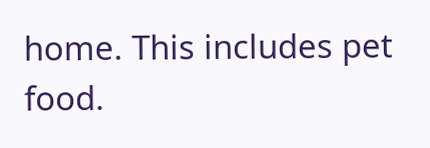home. This includes pet food.